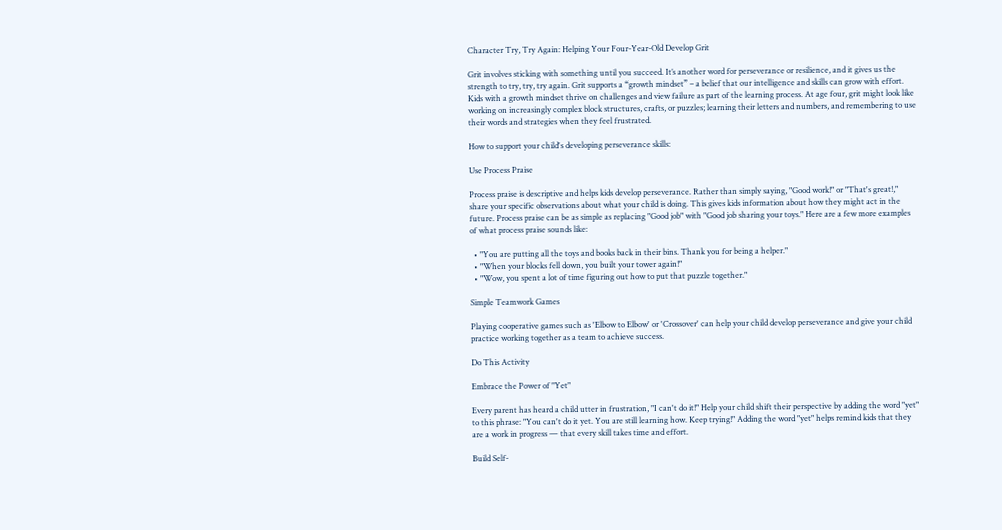Character Try, Try Again: Helping Your Four-Year-Old Develop Grit

Grit involves sticking with something until you succeed. It’s another word for perseverance or resilience, and it gives us the strength to try, try, try again. Grit supports a “growth mindset” – a belief that our intelligence and skills can grow with effort. Kids with a growth mindset thrive on challenges and view failure as part of the learning process. At age four, grit might look like working on increasingly complex block structures, crafts, or puzzles; learning their letters and numbers, and remembering to use their words and strategies when they feel frustrated.

How to support your child's developing perseverance skills:

Use Process Praise

Process praise is descriptive and helps kids develop perseverance. Rather than simply saying, "Good work!" or "That's great!," share your specific observations about what your child is doing. This gives kids information about how they might act in the future. Process praise can be as simple as replacing "Good job" with "Good job sharing your toys." Here are a few more examples of what process praise sounds like:

  • "You are putting all the toys and books back in their bins. Thank you for being a helper."
  • "When your blocks fell down, you built your tower again!"
  • "Wow, you spent a lot of time figuring out how to put that puzzle together."

Simple Teamwork Games

Playing cooperative games such as 'Elbow to Elbow' or 'Crossover' can help your child develop perseverance and give your child practice working together as a team to achieve success.

Do This Activity

Embrace the Power of "Yet"

Every parent has heard a child utter in frustration, "I can't do it!" Help your child shift their perspective by adding the word "yet" to this phrase: "You can't do it yet. You are still learning how. Keep trying!" Adding the word "yet" helps remind kids that they are a work in progress — that every skill takes time and effort.

Build Self-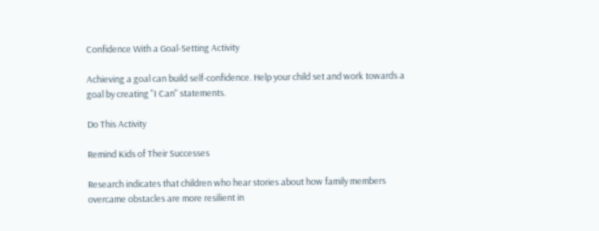Confidence With a Goal-Setting Activity

Achieving a goal can build self-confidence. Help your child set and work towards a goal by creating "I Can" statements.

Do This Activity

Remind Kids of Their Successes

Research indicates that children who hear stories about how family members overcame obstacles are more resilient in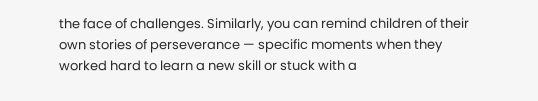the face of challenges. Similarly, you can remind children of their own stories of perseverance — specific moments when they worked hard to learn a new skill or stuck with a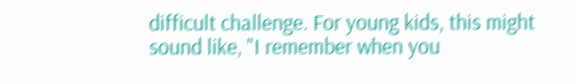difficult challenge. For young kids, this might sound like, "I remember when you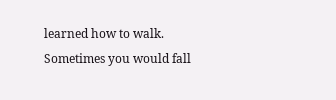learned how to walk. Sometimes you would fall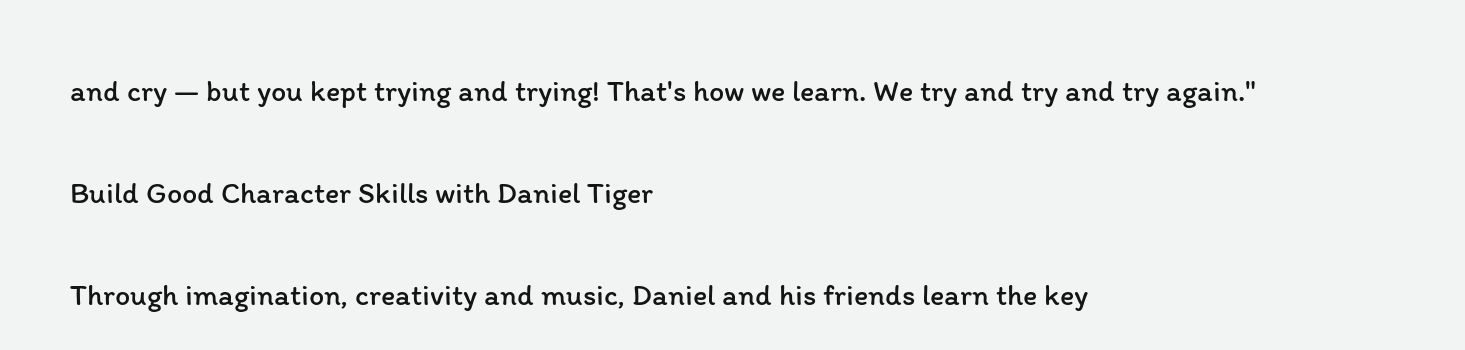and cry — but you kept trying and trying! That's how we learn. We try and try and try again."

Build Good Character Skills with Daniel Tiger

Through imagination, creativity and music, Daniel and his friends learn the key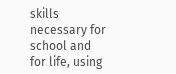skills necessary for school and for life, using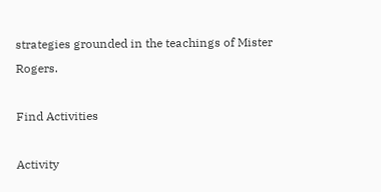strategies grounded in the teachings of Mister Rogers.

Find Activities

Activity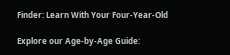Finder: Learn With Your Four-Year-Old

Explore our Age-by-Age Guide: